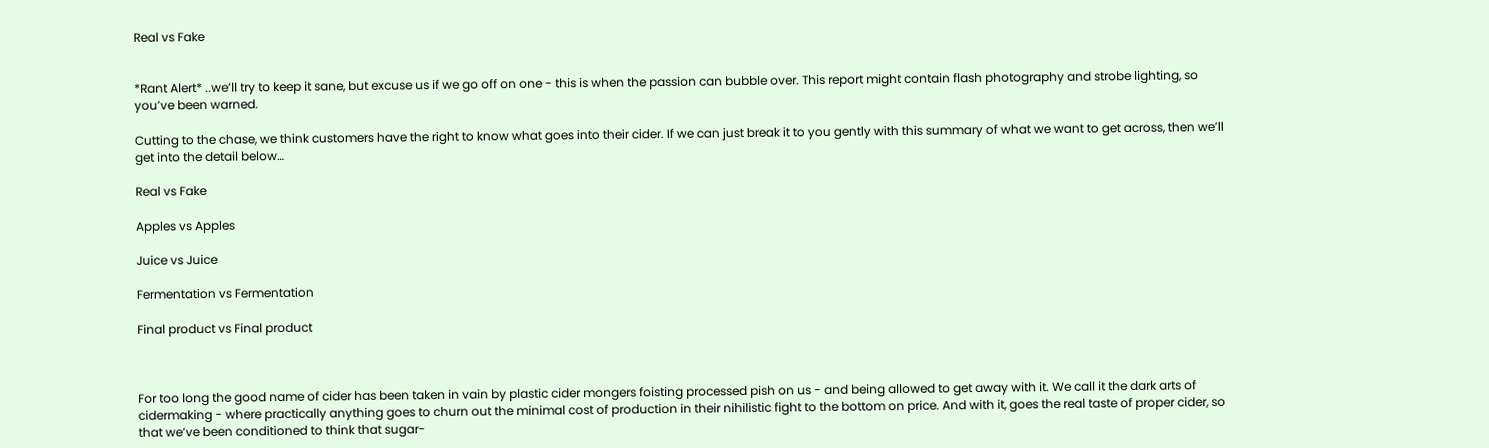Real vs Fake


*Rant Alert* ..we’ll try to keep it sane, but excuse us if we go off on one - this is when the passion can bubble over. This report might contain flash photography and strobe lighting, so you’ve been warned.

Cutting to the chase, we think customers have the right to know what goes into their cider. If we can just break it to you gently with this summary of what we want to get across, then we’ll get into the detail below…

Real vs Fake

Apples vs Apples

Juice vs Juice

Fermentation vs Fermentation

Final product vs Final product



For too long the good name of cider has been taken in vain by plastic cider mongers foisting processed pish on us - and being allowed to get away with it. We call it the dark arts of cidermaking - where practically anything goes to churn out the minimal cost of production in their nihilistic fight to the bottom on price. And with it, goes the real taste of proper cider, so that we’ve been conditioned to think that sugar-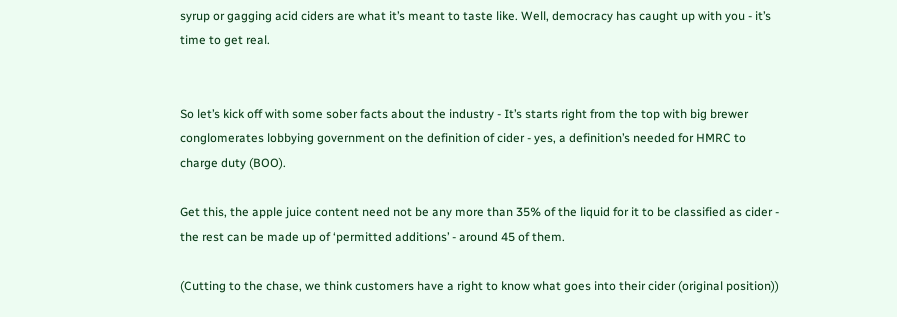syrup or gagging acid ciders are what it’s meant to taste like. Well, democracy has caught up with you - it’s time to get real.


So let’s kick off with some sober facts about the industry - It’s starts right from the top with big brewer conglomerates lobbying government on the definition of cider - yes, a definition’s needed for HMRC to charge duty (BOO).

Get this, the apple juice content need not be any more than 35% of the liquid for it to be classified as cider - the rest can be made up of ‘permitted additions’ - around 45 of them.

(Cutting to the chase, we think customers have a right to know what goes into their cider (original position))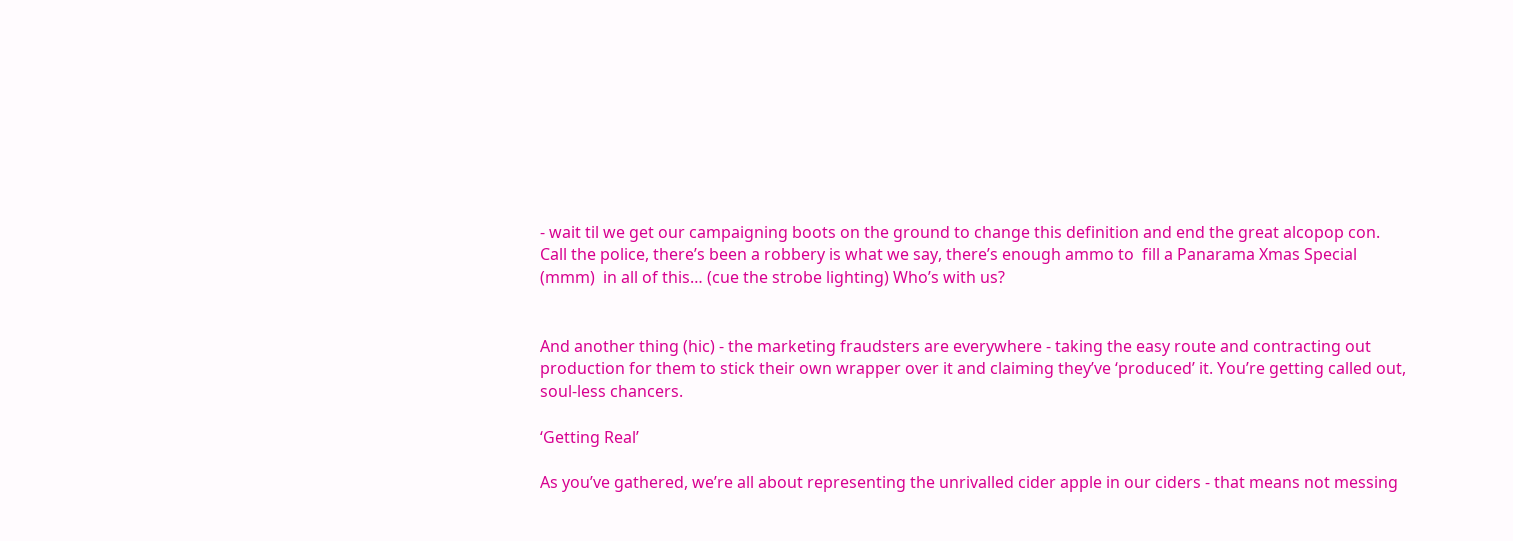- wait til we get our campaigning boots on the ground to change this definition and end the great alcopop con. Call the police, there’s been a robbery is what we say, there’s enough ammo to  fill a Panarama Xmas Special (mmm)  in all of this… (cue the strobe lighting) Who’s with us?


And another thing (hic) - the marketing fraudsters are everywhere - taking the easy route and contracting out production for them to stick their own wrapper over it and claiming they’ve ‘produced’ it. You’re getting called out, soul-less chancers.

‘Getting Real’

As you’ve gathered, we’re all about representing the unrivalled cider apple in our ciders - that means not messing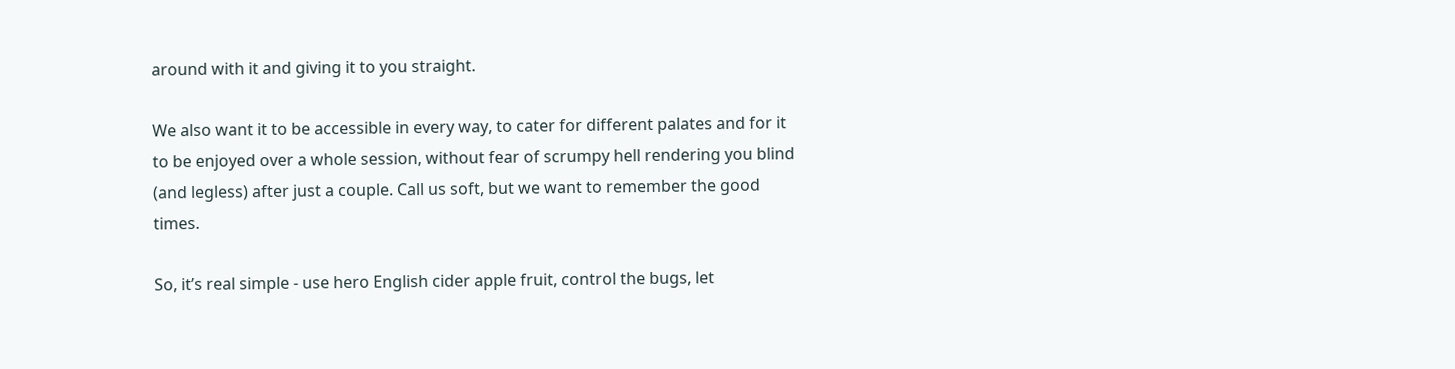around with it and giving it to you straight.

We also want it to be accessible in every way, to cater for different palates and for it to be enjoyed over a whole session, without fear of scrumpy hell rendering you blind (and legless) after just a couple. Call us soft, but we want to remember the good times.

So, it’s real simple - use hero English cider apple fruit, control the bugs, let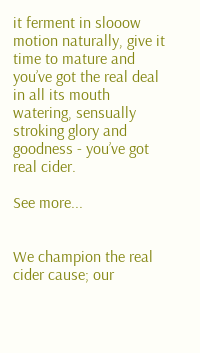it ferment in slooow motion naturally, give it time to mature and you’ve got the real deal in all its mouth watering, sensually stroking glory and goodness - you’ve got real cider.

See more...


We champion the real cider cause; our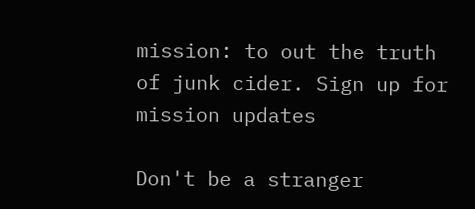mission: to out the truth of junk cider. Sign up for mission updates

Don't be a stranger